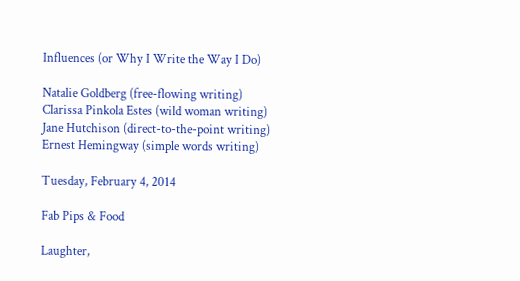Influences (or Why I Write the Way I Do)

Natalie Goldberg (free-flowing writing)
Clarissa Pinkola Estes (wild woman writing)
Jane Hutchison (direct-to-the-point writing)
Ernest Hemingway (simple words writing)

Tuesday, February 4, 2014

Fab Pips & Food

Laughter,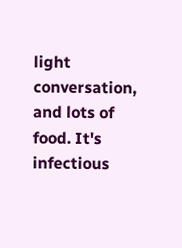light conversation, and lots of food. It's infectious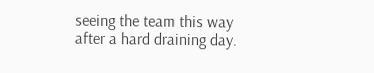seeing the team this way after a hard draining day.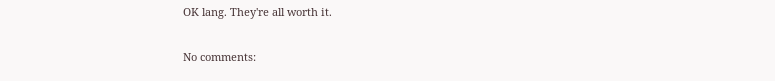OK lang. They're all worth it.

No comments: